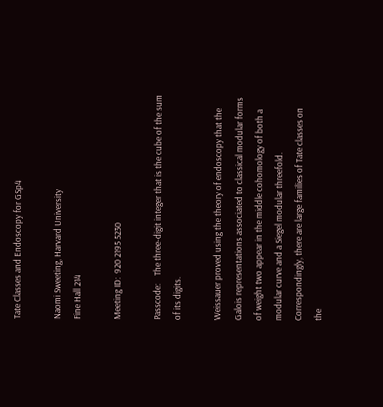Tate Classes and Endoscopy for GSp4

Naomi Sweeting, Harvard University
Fine Hall 214

Meeting ID:  920 2195 5230

Passcode:    The three-digit integer that is the cube of the sum of its digits.

Weissauer proved using the theory of endoscopy that the Galois representations associated to classical modular forms of weight two appear in the middle cohomology of both a modular curve and a Siegel modular threefold.  Correspondingly, there are large families of Tate classes on the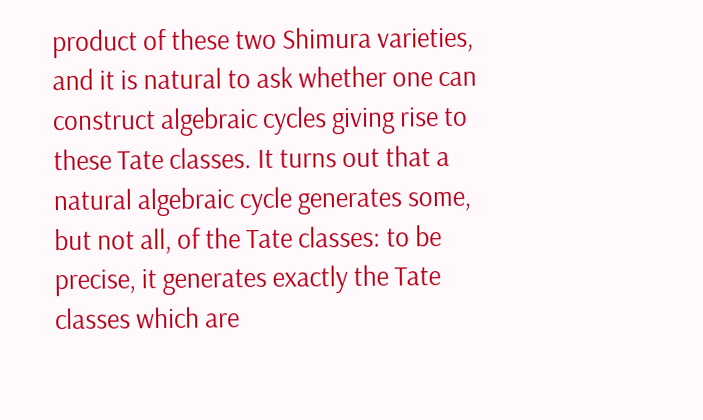product of these two Shimura varieties, and it is natural to ask whether one can construct algebraic cycles giving rise to these Tate classes. It turns out that a natural algebraic cycle generates some, but not all, of the Tate classes: to be precise, it generates exactly the Tate classes which are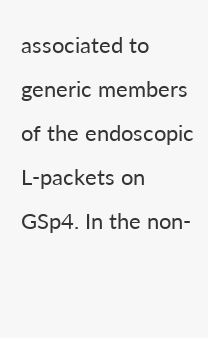associated to generic members of the endoscopic L-packets on GSp4. In the non-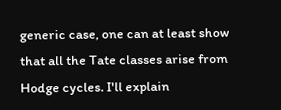generic case, one can at least show that all the Tate classes arise from Hodge cycles. I'll explain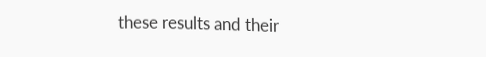these results and their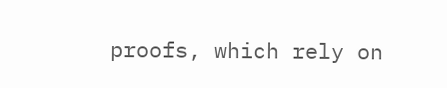proofs, which rely on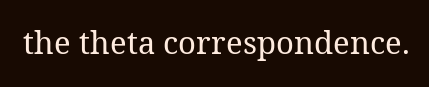the theta correspondence.